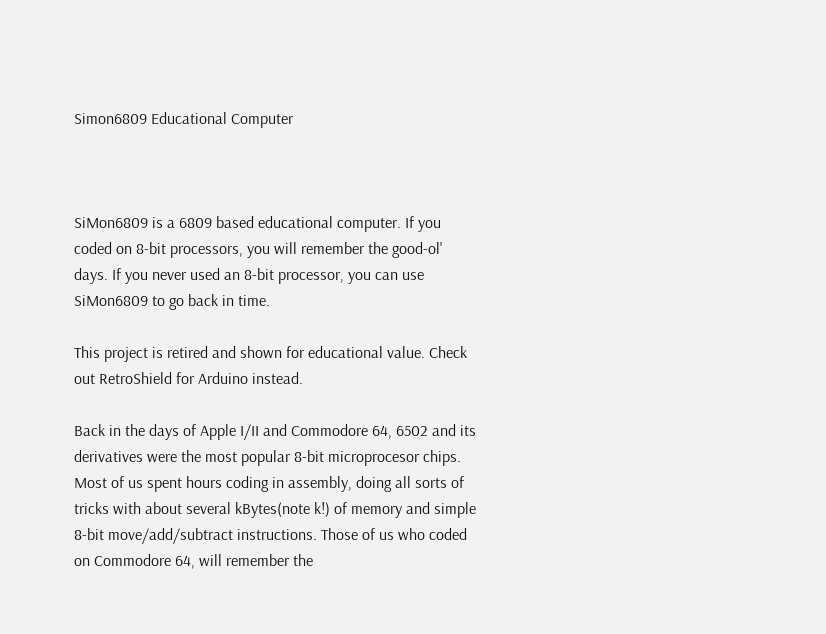Simon6809 Educational Computer



SiMon6809 is a 6809 based educational computer. If you coded on 8-bit processors, you will remember the good-ol' days. If you never used an 8-bit processor, you can use SiMon6809 to go back in time.

This project is retired and shown for educational value. Check out RetroShield for Arduino instead.

Back in the days of Apple I/II and Commodore 64, 6502 and its derivatives were the most popular 8-bit microprocesor chips. Most of us spent hours coding in assembly, doing all sorts of tricks with about several kBytes(note k!) of memory and simple 8-bit move/add/subtract instructions. Those of us who coded on Commodore 64, will remember the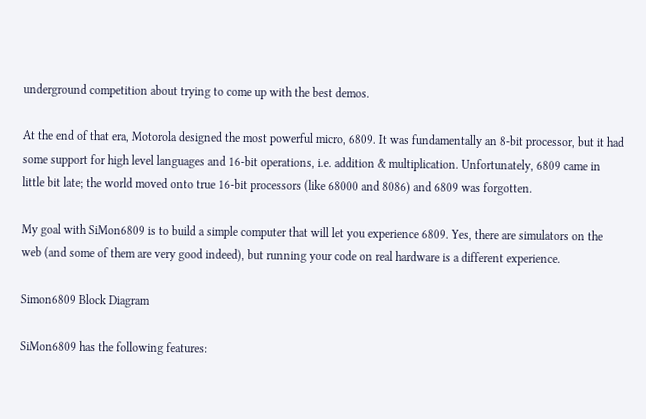underground competition about trying to come up with the best demos.

At the end of that era, Motorola designed the most powerful micro, 6809. It was fundamentally an 8-bit processor, but it had some support for high level languages and 16-bit operations, i.e. addition & multiplication. Unfortunately, 6809 came in little bit late; the world moved onto true 16-bit processors (like 68000 and 8086) and 6809 was forgotten.

My goal with SiMon6809 is to build a simple computer that will let you experience 6809. Yes, there are simulators on the web (and some of them are very good indeed), but running your code on real hardware is a different experience.

Simon6809 Block Diagram

SiMon6809 has the following features: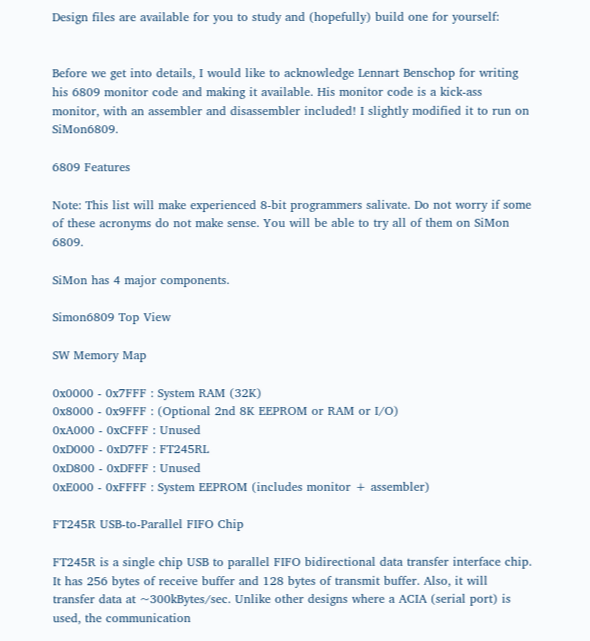Design files are available for you to study and (hopefully) build one for yourself:


Before we get into details, I would like to acknowledge Lennart Benschop for writing his 6809 monitor code and making it available. His monitor code is a kick-ass monitor, with an assembler and disassembler included! I slightly modified it to run on SiMon6809.

6809 Features

Note: This list will make experienced 8-bit programmers salivate. Do not worry if some of these acronyms do not make sense. You will be able to try all of them on SiMon 6809.

SiMon has 4 major components.

Simon6809 Top View

SW Memory Map

0x0000 - 0x7FFF : System RAM (32K)
0x8000 - 0x9FFF : (Optional 2nd 8K EEPROM or RAM or I/O)
0xA000 - 0xCFFF : Unused
0xD000 - 0xD7FF : FT245RL
0xD800 - 0xDFFF : Unused
0xE000 - 0xFFFF : System EEPROM (includes monitor + assembler)

FT245R USB-to-Parallel FIFO Chip

FT245R is a single chip USB to parallel FIFO bidirectional data transfer interface chip. It has 256 bytes of receive buffer and 128 bytes of transmit buffer. Also, it will transfer data at ~300kBytes/sec. Unlike other designs where a ACIA (serial port) is used, the communication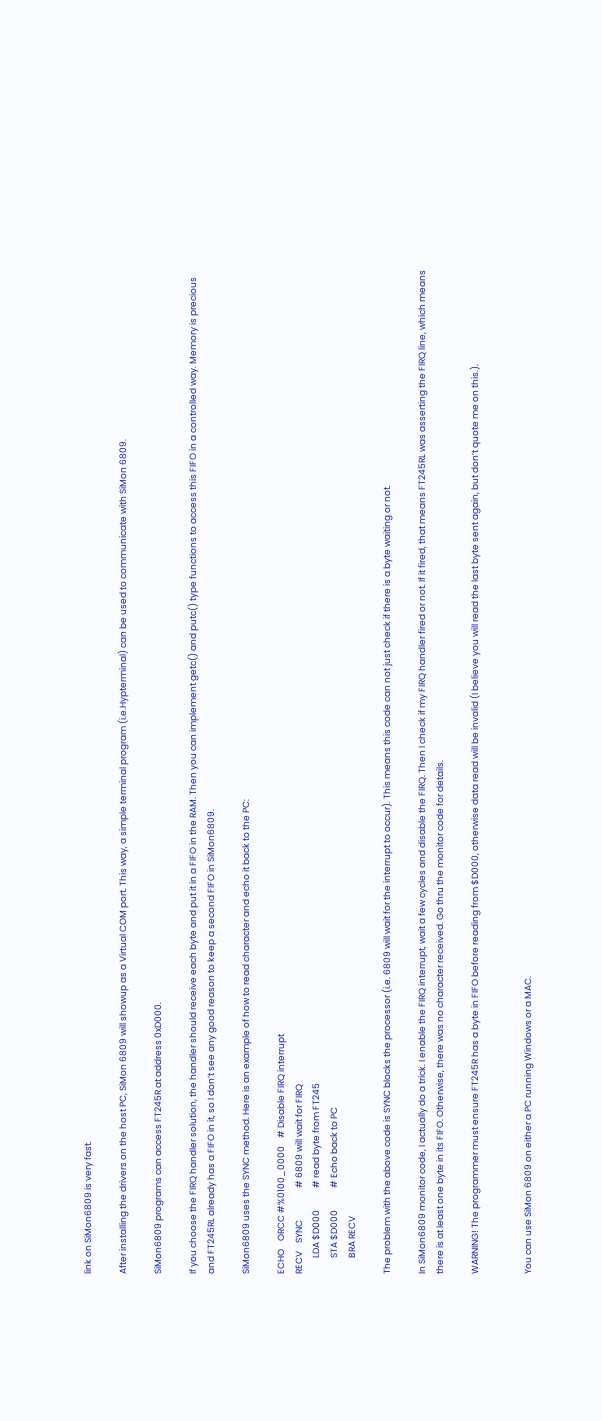link on SiMon6809 is very fast.

After installing the drivers on the host PC, SiMon 6809 will showup as a Virtual COM port. This way, a simple terminal program (i.e.Hypterminal) can be used to communicate with SiMon 6809.

SiMon6809 programs can access FT245R at address 0xD000.

If you choose the FIRQ handler solution, the handler should receive each byte and put it in a FIFO in the RAM. Then you can implement getc() and putc() type functions to access this FIFO in a controlled way. Memory is precious and FT245RL already has a FIFO in it, so I don’t see any good reason to keep a second FIFO in SiMon6809.

SiMon6809 uses the SYNC method. Here is an example of how to read character and echo it back to the PC:

ECHO    ORCC #%0100_0000    # Disable FIRQ interrupt
RECV    SYNC                # 6809 will wait for FIRQ
        LDA $D000           # read byte from FT245
        STA $D000           # Echo back to PC
        BRA RECV

The problem with the above code is SYNC blocks the processor (i.e. 6809 will wait for the interrupt to occur). This means this code can not just check if there is a byte waiting or not.

In SiMon6809 monitor code, I actually do a trick. I enable the FIRQ interrupt, wait a few cycles and disable the FIRQ. Then I check if my FIRQ handler fired or not. If it fired, that means FT245RL was asserting the FIRQ line, which means there is at least one byte in its FIFO. Otherwise, there was no character received. Go thru the monitor code for details.

WARNING! The programmer must ensure FT245R has a byte in FIFO before reading from $D000, otherwise data read will be invalid (I believe you will read the last byte sent again, but don’t quote me on this.).


You can use SiMon 6809 on either a PC running Windows or a MAC.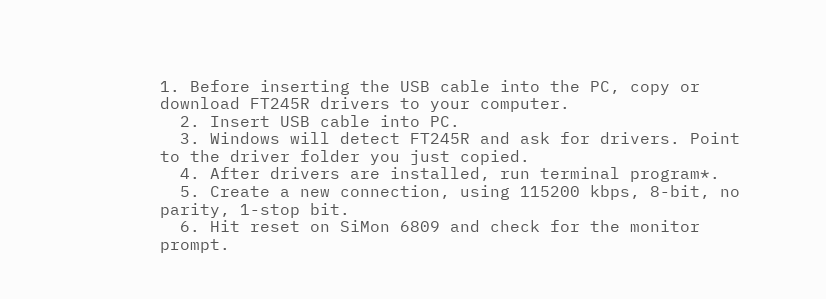1. Before inserting the USB cable into the PC, copy or download FT245R drivers to your computer.
  2. Insert USB cable into PC.
  3. Windows will detect FT245R and ask for drivers. Point to the driver folder you just copied.
  4. After drivers are installed, run terminal program*.
  5. Create a new connection, using 115200 kbps, 8-bit, no parity, 1-stop bit.
  6. Hit reset on SiMon 6809 and check for the monitor prompt.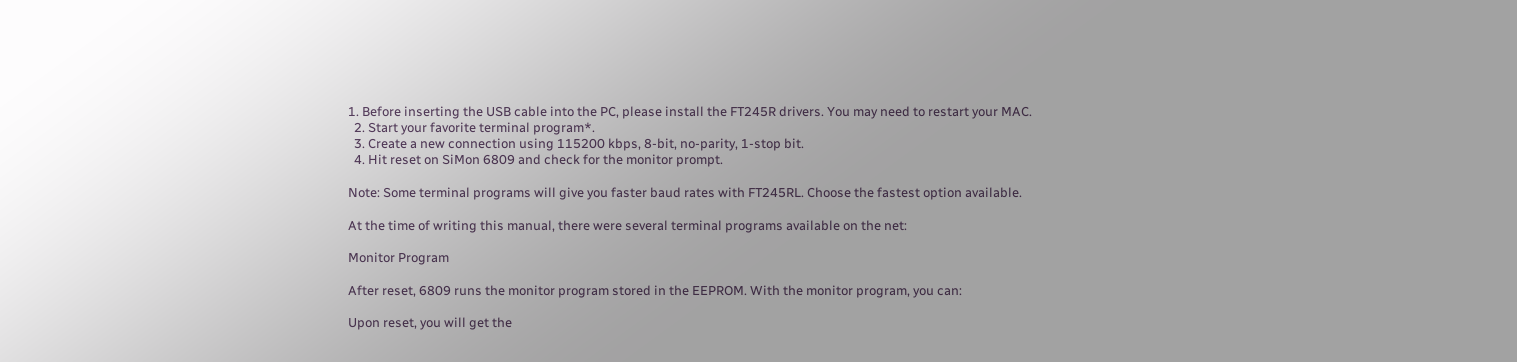1. Before inserting the USB cable into the PC, please install the FT245R drivers. You may need to restart your MAC.
  2. Start your favorite terminal program*.
  3. Create a new connection using 115200 kbps, 8-bit, no-parity, 1-stop bit.
  4. Hit reset on SiMon 6809 and check for the monitor prompt.

Note: Some terminal programs will give you faster baud rates with FT245RL. Choose the fastest option available.

At the time of writing this manual, there were several terminal programs available on the net:

Monitor Program

After reset, 6809 runs the monitor program stored in the EEPROM. With the monitor program, you can:

Upon reset, you will get the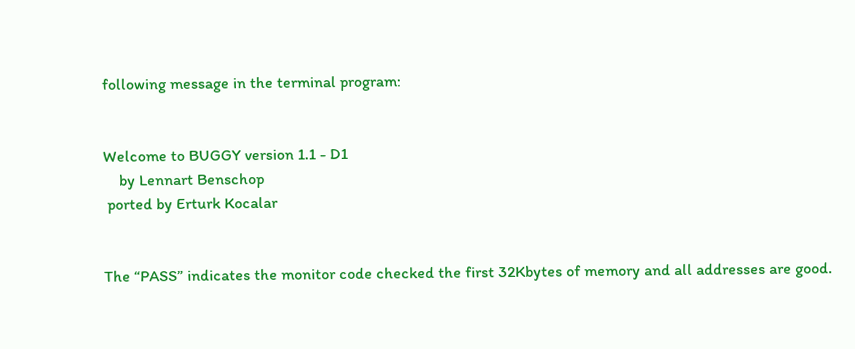following message in the terminal program:


Welcome to BUGGY version 1.1 - D1
    by Lennart Benschop
 ported by Erturk Kocalar


The “PASS” indicates the monitor code checked the first 32Kbytes of memory and all addresses are good.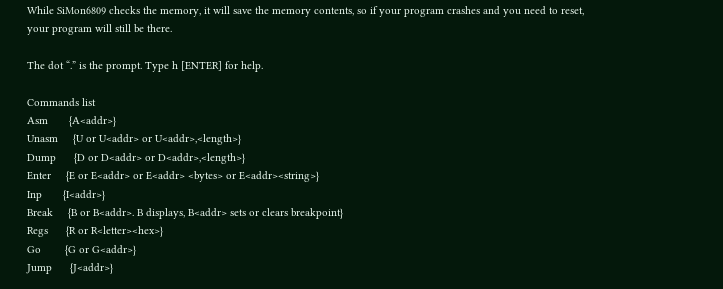While SiMon6809 checks the memory, it will save the memory contents, so if your program crashes and you need to reset, your program will still be there.

The dot “.” is the prompt. Type h [ENTER] for help.

Commands list
Asm       {A<addr>}
Unasm     {U or U<addr> or U<addr>,<length>}
Dump      {D or D<addr> or D<addr>,<length>}
Enter     {E or E<addr> or E<addr> <bytes> or E<addr><string>}
Inp       {I<addr>}
Break     {B or B<addr>. B displays, B<addr> sets or clears breakpoint}
Regs      {R or R<letter><hex>}
Go        {G or G<addr>}
Jump      {J<addr>}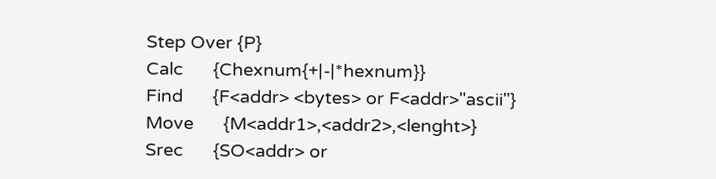Step Over {P}
Calc      {Chexnum{+|-|*hexnum}}
Find      {F<addr> <bytes> or F<addr>"ascii"}
Move      {M<addr1>,<addr2>,<lenght>}
Srec      {SO<addr> or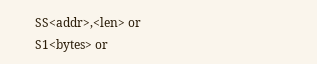SS<addr>,<len> or S1<bytes> or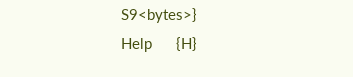S9<bytes>}
Help      {H}